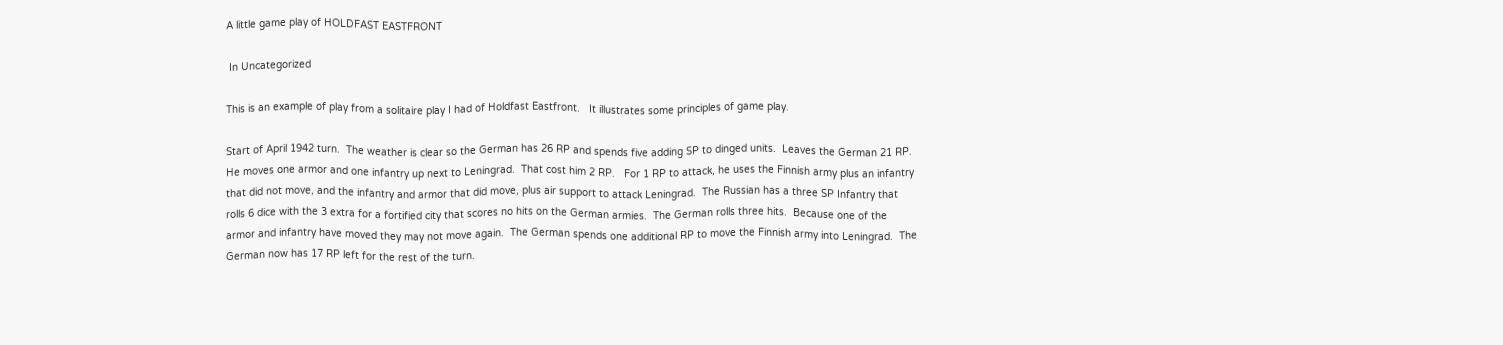A little game play of HOLDFAST EASTFRONT

 In Uncategorized

This is an example of play from a solitaire play I had of Holdfast Eastfront.   It illustrates some principles of game play.

Start of April 1942 turn.  The weather is clear so the German has 26 RP and spends five adding SP to dinged units.  Leaves the German 21 RP.  He moves one armor and one infantry up next to Leningrad.  That cost him 2 RP.   For 1 RP to attack, he uses the Finnish army plus an infantry that did not move, and the infantry and armor that did move, plus air support to attack Leningrad.  The Russian has a three SP Infantry that rolls 6 dice with the 3 extra for a fortified city that scores no hits on the German armies.  The German rolls three hits.  Because one of the armor and infantry have moved they may not move again.  The German spends one additional RP to move the Finnish army into Leningrad.  The German now has 17 RP left for the rest of the turn.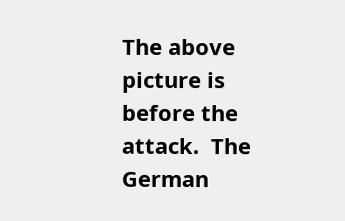The above picture is before the attack.  The German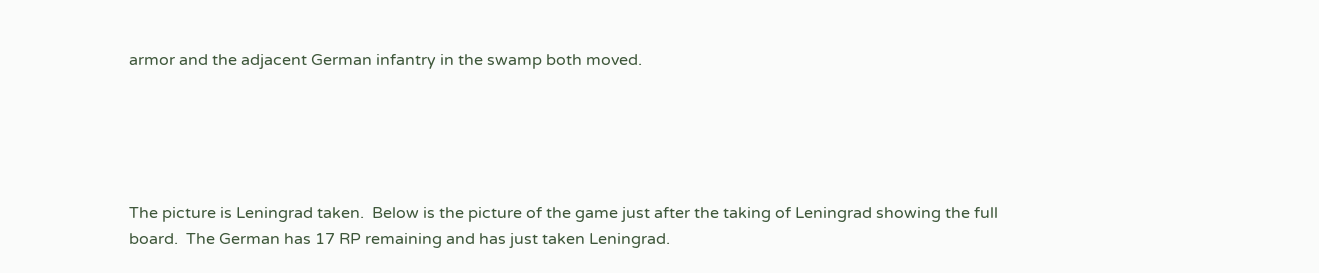armor and the adjacent German infantry in the swamp both moved.





The picture is Leningrad taken.  Below is the picture of the game just after the taking of Leningrad showing the full board.  The German has 17 RP remaining and has just taken Leningrad.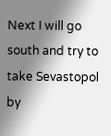Next I will go south and try to take Sevastopol by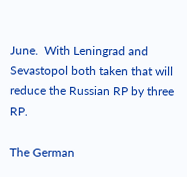June.  With Leningrad and Sevastopol both taken that will reduce the Russian RP by three RP.

The German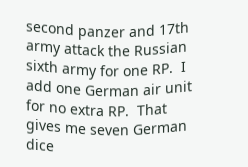second panzer and 17th army attack the Russian sixth army for one RP.  I add one German air unit for no extra RP.  That gives me seven German dice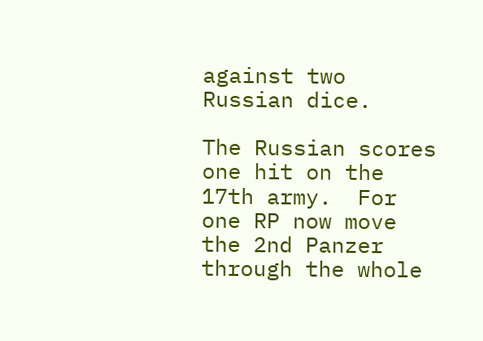against two Russian dice.

The Russian scores one hit on the 17th army.  For one RP now move the 2nd Panzer through the whole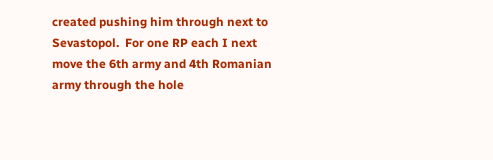created pushing him through next to Sevastopol.  For one RP each I next move the 6th army and 4th Romanian army through the hole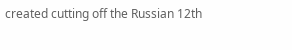created cutting off the Russian 12th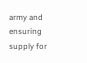army and ensuring supply for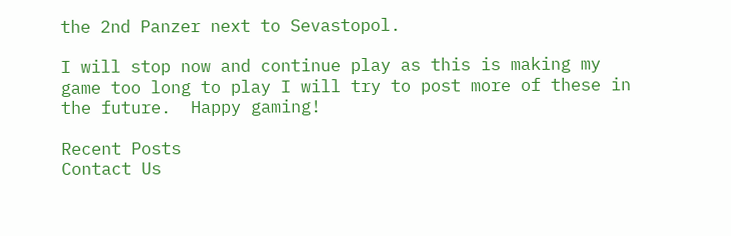the 2nd Panzer next to Sevastopol.

I will stop now and continue play as this is making my game too long to play I will try to post more of these in the future.  Happy gaming!

Recent Posts
Contact Us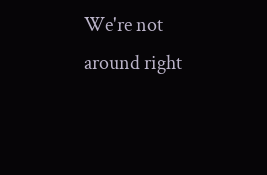We're not around right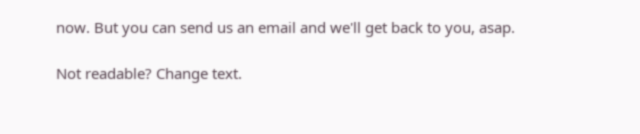now. But you can send us an email and we'll get back to you, asap.

Not readable? Change text.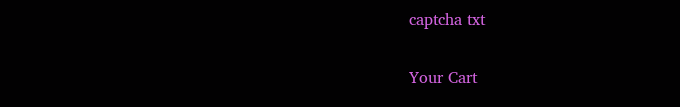captcha txt

Your Cart